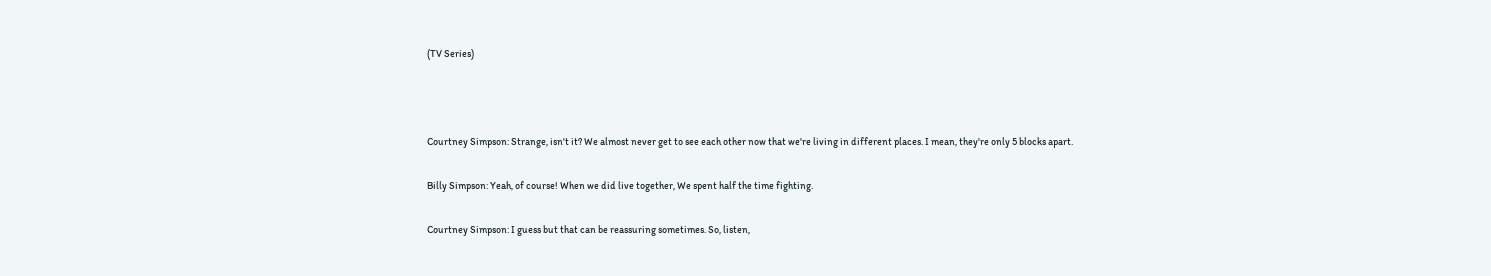(TV Series)



Courtney Simpson: Strange, isn't it? We almost never get to see each other now that we're living in different places. I mean, they're only 5 blocks apart.

Billy Simpson: Yeah, of course! When we did live together, We spent half the time fighting.

Courtney Simpson: I guess but that can be reassuring sometimes. So, listen,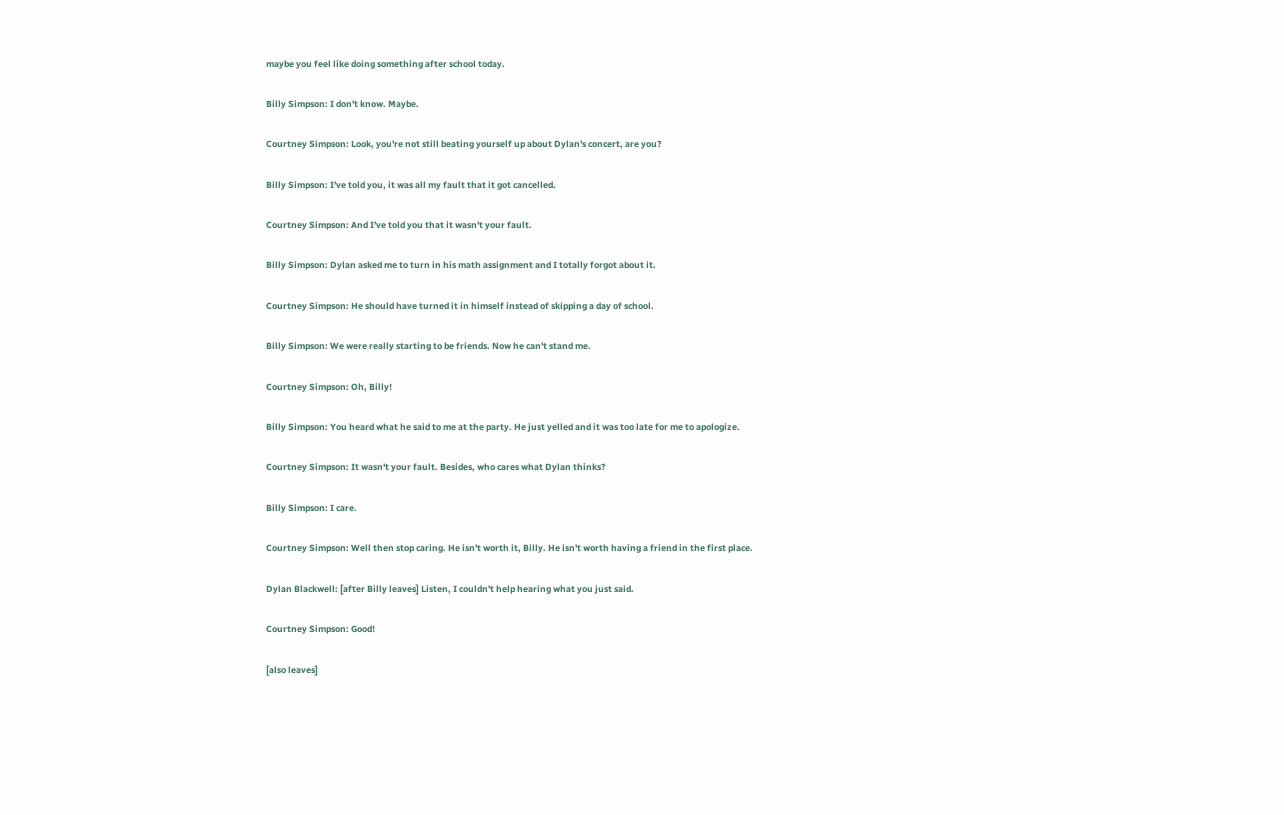maybe you feel like doing something after school today.

Billy Simpson: I don't know. Maybe.

Courtney Simpson: Look, you're not still beating yourself up about Dylan's concert, are you?

Billy Simpson: I've told you, it was all my fault that it got cancelled.

Courtney Simpson: And I've told you that it wasn't your fault.

Billy Simpson: Dylan asked me to turn in his math assignment and I totally forgot about it.

Courtney Simpson: He should have turned it in himself instead of skipping a day of school.

Billy Simpson: We were really starting to be friends. Now he can't stand me.

Courtney Simpson: Oh, Billy!

Billy Simpson: You heard what he said to me at the party. He just yelled and it was too late for me to apologize.

Courtney Simpson: It wasn't your fault. Besides, who cares what Dylan thinks?

Billy Simpson: I care.

Courtney Simpson: Well then stop caring. He isn't worth it, Billy. He isn't worth having a friend in the first place.

Dylan Blackwell: [after Billy leaves] Listen, I couldn't help hearing what you just said.

Courtney Simpson: Good!

[also leaves]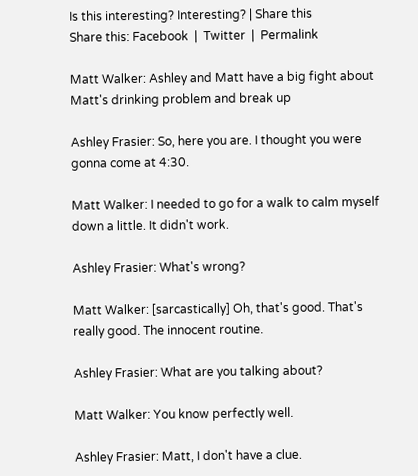Is this interesting? Interesting? | Share this
Share this: Facebook  |  Twitter  |  Permalink

Matt Walker: Ashley and Matt have a big fight about Matt's drinking problem and break up

Ashley Frasier: So, here you are. I thought you were gonna come at 4:30.

Matt Walker: I needed to go for a walk to calm myself down a little. It didn't work.

Ashley Frasier: What's wrong?

Matt Walker: [sarcastically] Oh, that's good. That's really good. The innocent routine.

Ashley Frasier: What are you talking about?

Matt Walker: You know perfectly well.

Ashley Frasier: Matt, I don't have a clue.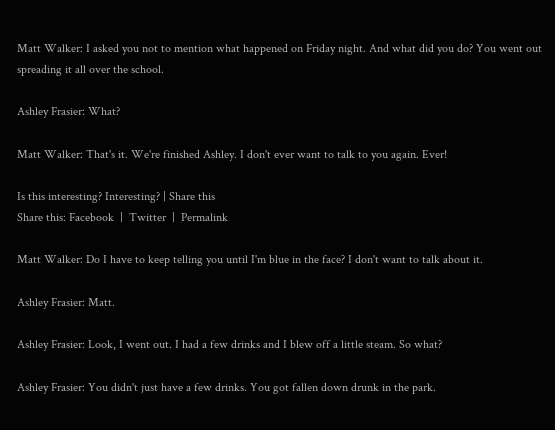Matt Walker: I asked you not to mention what happened on Friday night. And what did you do? You went out spreading it all over the school.

Ashley Frasier: What?

Matt Walker: That's it. We're finished Ashley. I don't ever want to talk to you again. Ever!

Is this interesting? Interesting? | Share this
Share this: Facebook  |  Twitter  |  Permalink

Matt Walker: Do I have to keep telling you until I'm blue in the face? I don't want to talk about it.

Ashley Frasier: Matt.

Ashley Frasier: Look, I went out. I had a few drinks and I blew off a little steam. So what?

Ashley Frasier: You didn't just have a few drinks. You got fallen down drunk in the park.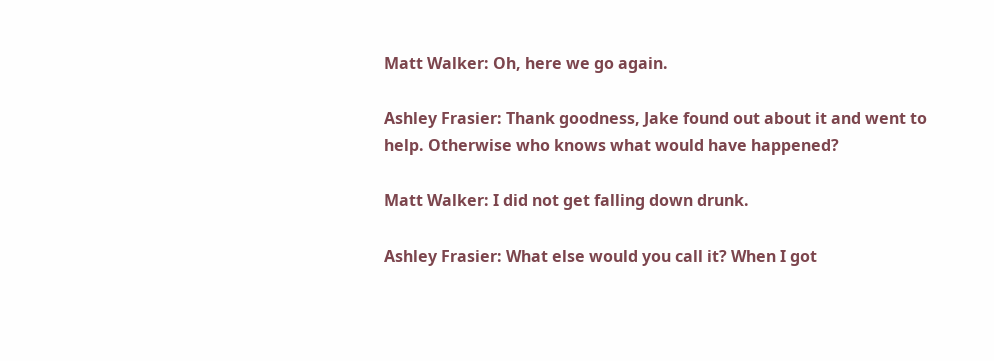Matt Walker: Oh, here we go again.

Ashley Frasier: Thank goodness, Jake found out about it and went to help. Otherwise who knows what would have happened?

Matt Walker: I did not get falling down drunk.

Ashley Frasier: What else would you call it? When I got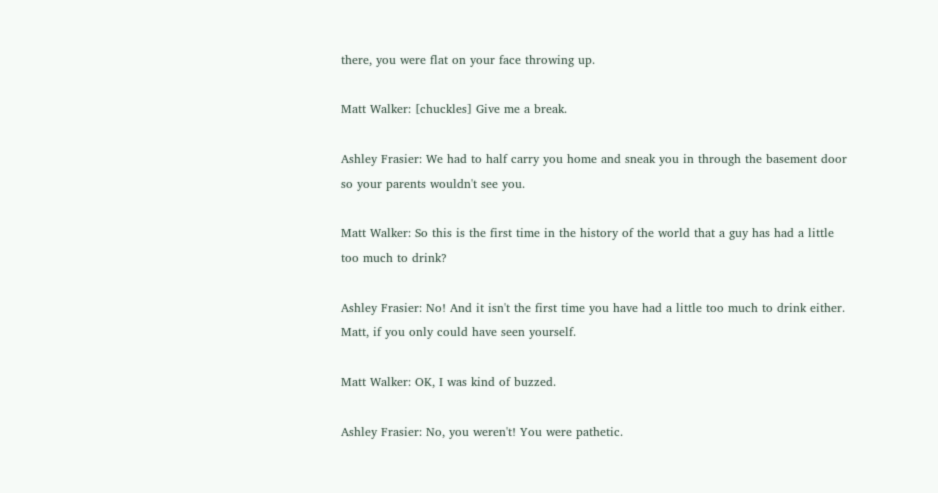there, you were flat on your face throwing up.

Matt Walker: [chuckles] Give me a break.

Ashley Frasier: We had to half carry you home and sneak you in through the basement door so your parents wouldn't see you.

Matt Walker: So this is the first time in the history of the world that a guy has had a little too much to drink?

Ashley Frasier: No! And it isn't the first time you have had a little too much to drink either. Matt, if you only could have seen yourself.

Matt Walker: OK, I was kind of buzzed.

Ashley Frasier: No, you weren't! You were pathetic.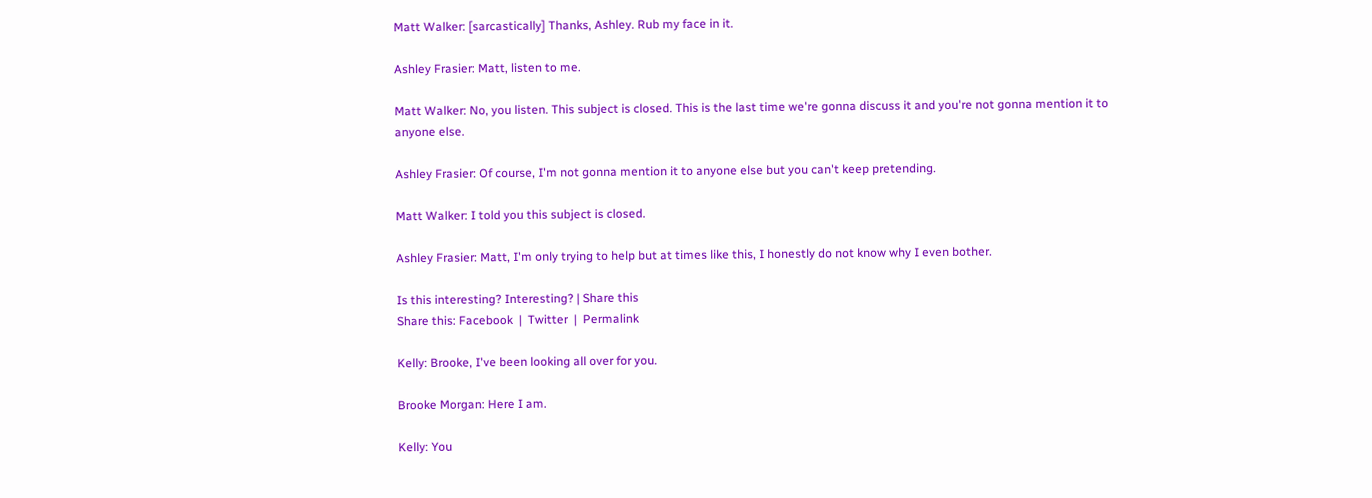Matt Walker: [sarcastically] Thanks, Ashley. Rub my face in it.

Ashley Frasier: Matt, listen to me.

Matt Walker: No, you listen. This subject is closed. This is the last time we're gonna discuss it and you're not gonna mention it to anyone else.

Ashley Frasier: Of course, I'm not gonna mention it to anyone else but you can't keep pretending.

Matt Walker: I told you this subject is closed.

Ashley Frasier: Matt, I'm only trying to help but at times like this, I honestly do not know why I even bother.

Is this interesting? Interesting? | Share this
Share this: Facebook  |  Twitter  |  Permalink

Kelly: Brooke, I've been looking all over for you.

Brooke Morgan: Here I am.

Kelly: You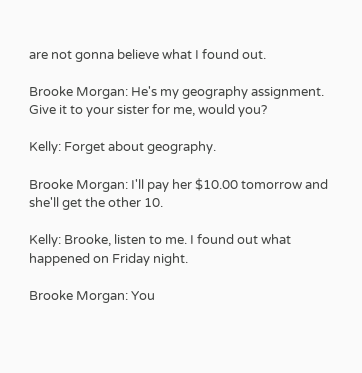are not gonna believe what I found out.

Brooke Morgan: He's my geography assignment. Give it to your sister for me, would you?

Kelly: Forget about geography.

Brooke Morgan: I'll pay her $10.00 tomorrow and she'll get the other 10.

Kelly: Brooke, listen to me. I found out what happened on Friday night.

Brooke Morgan: You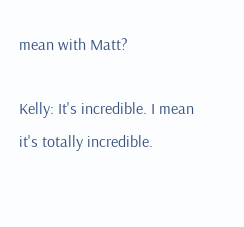mean with Matt?

Kelly: It's incredible. I mean it's totally incredible.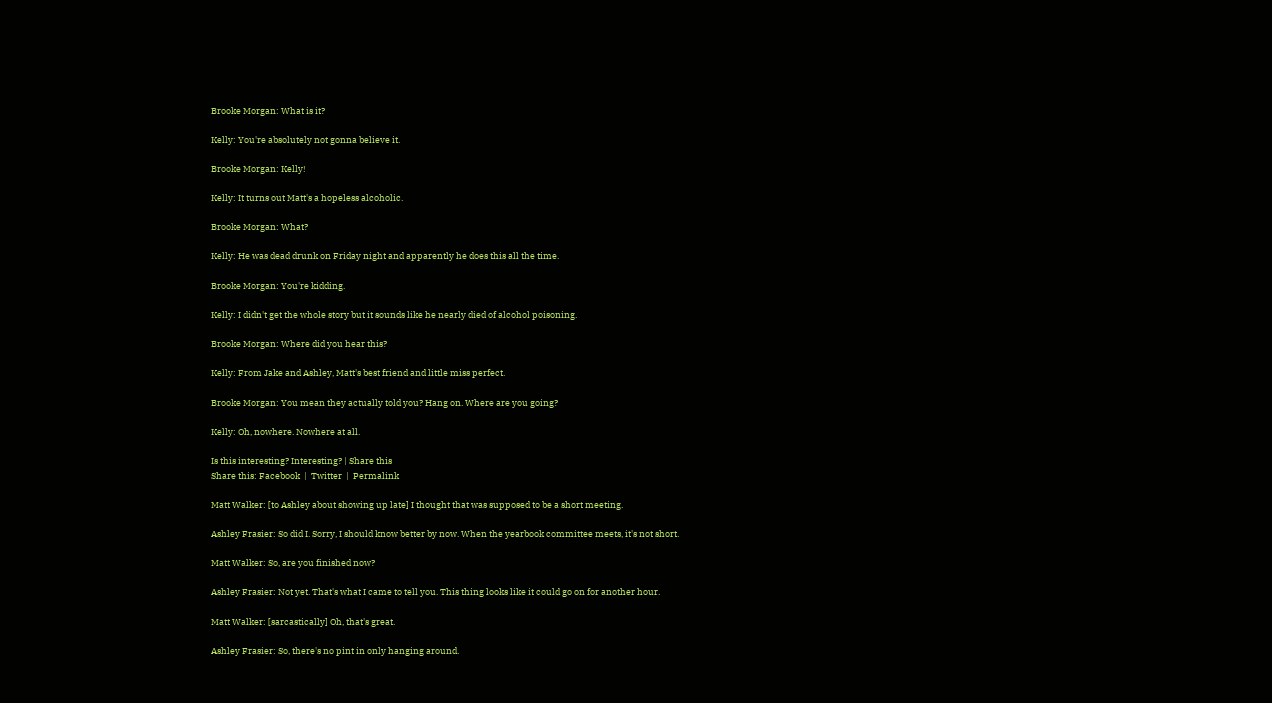Brooke Morgan: What is it?

Kelly: You're absolutely not gonna believe it.

Brooke Morgan: Kelly!

Kelly: It turns out Matt's a hopeless alcoholic.

Brooke Morgan: What?

Kelly: He was dead drunk on Friday night and apparently he does this all the time.

Brooke Morgan: You're kidding.

Kelly: I didn't get the whole story but it sounds like he nearly died of alcohol poisoning.

Brooke Morgan: Where did you hear this?

Kelly: From Jake and Ashley, Matt's best friend and little miss perfect.

Brooke Morgan: You mean they actually told you? Hang on. Where are you going?

Kelly: Oh, nowhere. Nowhere at all.

Is this interesting? Interesting? | Share this
Share this: Facebook  |  Twitter  |  Permalink

Matt Walker: [to Ashley about showing up late] I thought that was supposed to be a short meeting.

Ashley Frasier: So did I. Sorry, I should know better by now. When the yearbook committee meets, it's not short.

Matt Walker: So, are you finished now?

Ashley Frasier: Not yet. That's what I came to tell you. This thing looks like it could go on for another hour.

Matt Walker: [sarcastically] Oh, that's great.

Ashley Frasier: So, there's no pint in only hanging around.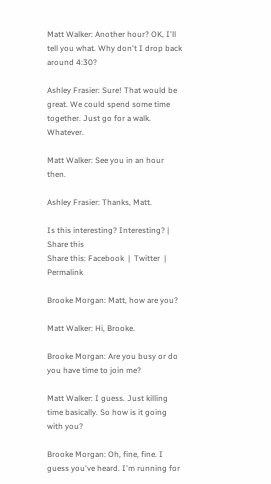Matt Walker: Another hour? OK, I'll tell you what. Why don't I drop back around 4:30?

Ashley Frasier: Sure! That would be great. We could spend some time together. Just go for a walk. Whatever.

Matt Walker: See you in an hour then.

Ashley Frasier: Thanks, Matt.

Is this interesting? Interesting? | Share this
Share this: Facebook  |  Twitter  |  Permalink

Brooke Morgan: Matt, how are you?

Matt Walker: Hi, Brooke.

Brooke Morgan: Are you busy or do you have time to join me?

Matt Walker: I guess. Just killing time basically. So how is it going with you?

Brooke Morgan: Oh, fine, fine. I guess you've heard. I'm running for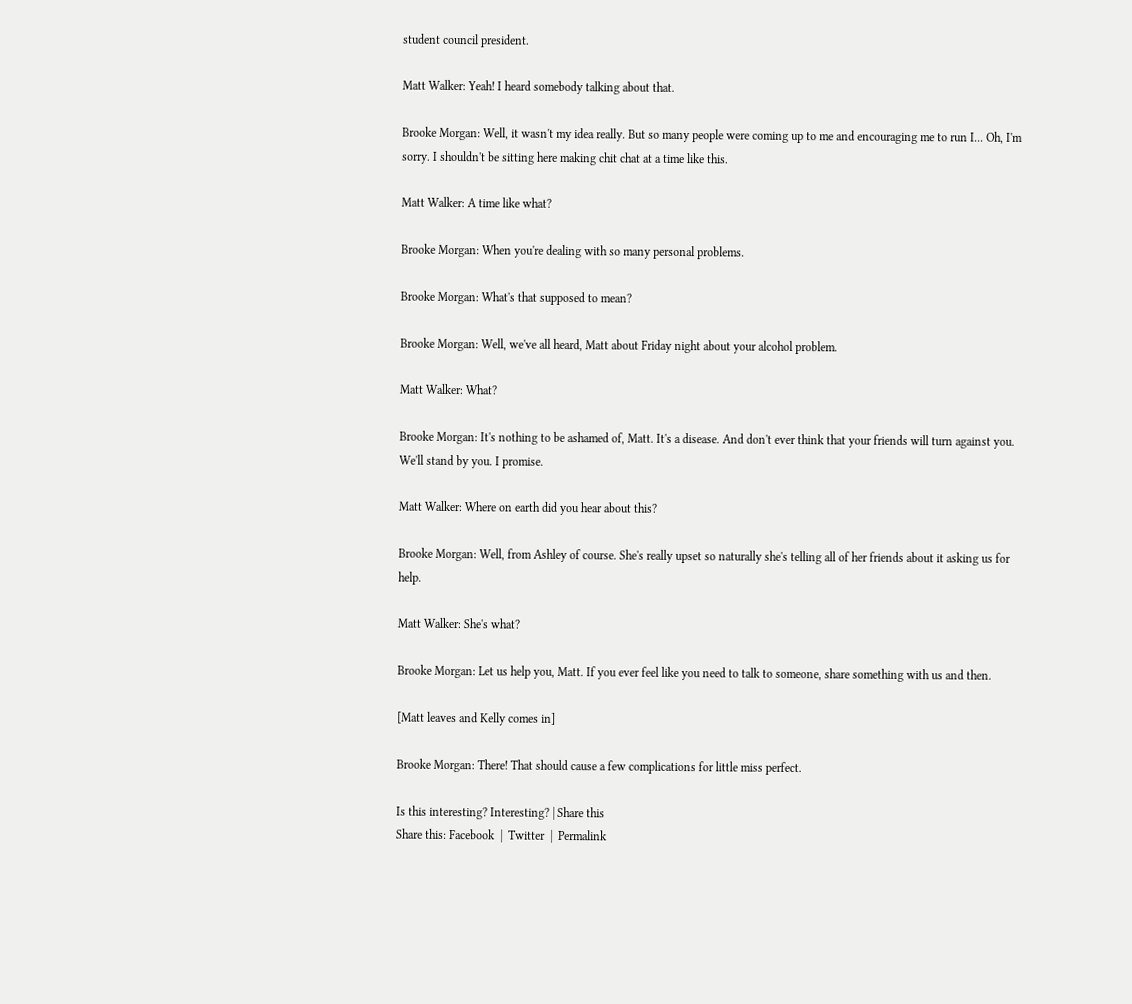student council president.

Matt Walker: Yeah! I heard somebody talking about that.

Brooke Morgan: Well, it wasn't my idea really. But so many people were coming up to me and encouraging me to run I... Oh, I'm sorry. I shouldn't be sitting here making chit chat at a time like this.

Matt Walker: A time like what?

Brooke Morgan: When you're dealing with so many personal problems.

Brooke Morgan: What's that supposed to mean?

Brooke Morgan: Well, we've all heard, Matt about Friday night about your alcohol problem.

Matt Walker: What?

Brooke Morgan: It's nothing to be ashamed of, Matt. It's a disease. And don't ever think that your friends will turn against you. We'll stand by you. I promise.

Matt Walker: Where on earth did you hear about this?

Brooke Morgan: Well, from Ashley of course. She's really upset so naturally she's telling all of her friends about it asking us for help.

Matt Walker: She's what?

Brooke Morgan: Let us help you, Matt. If you ever feel like you need to talk to someone, share something with us and then.

[Matt leaves and Kelly comes in]

Brooke Morgan: There! That should cause a few complications for little miss perfect.

Is this interesting? Interesting? | Share this
Share this: Facebook  |  Twitter  |  Permalink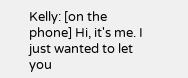Kelly: [on the phone] Hi, it's me. I just wanted to let you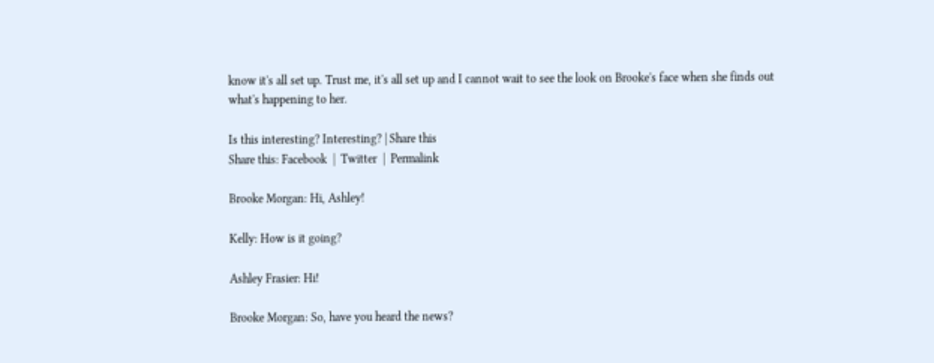know it's all set up. Trust me, it's all set up and I cannot wait to see the look on Brooke's face when she finds out what's happening to her.

Is this interesting? Interesting? | Share this
Share this: Facebook  |  Twitter  |  Permalink

Brooke Morgan: Hi, Ashley!

Kelly: How is it going?

Ashley Frasier: Hi!

Brooke Morgan: So, have you heard the news?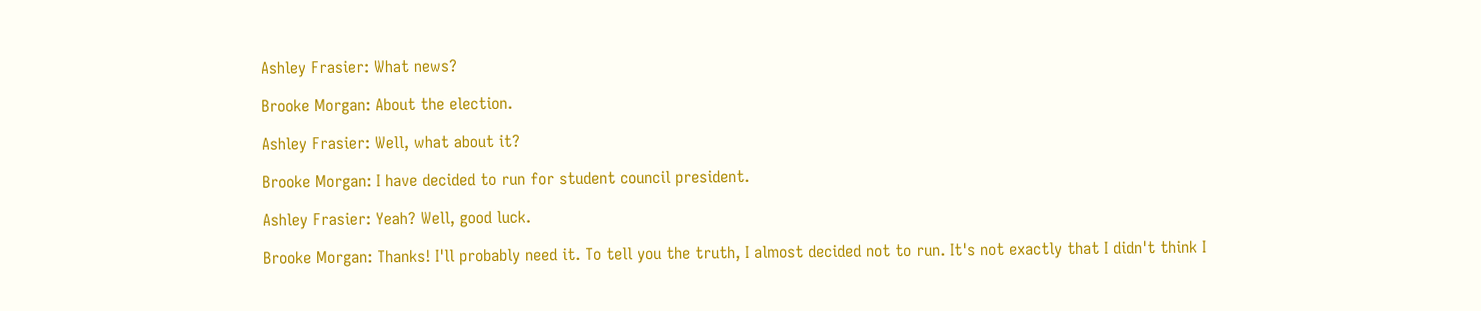Ashley Frasier: What news?

Brooke Morgan: About the election.

Ashley Frasier: Well, what about it?

Brooke Morgan: I have decided to run for student council president.

Ashley Frasier: Yeah? Well, good luck.

Brooke Morgan: Thanks! I'll probably need it. To tell you the truth, I almost decided not to run. It's not exactly that I didn't think I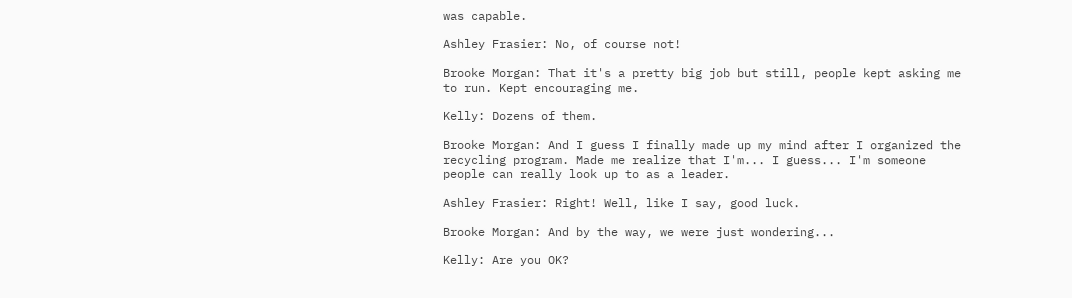was capable.

Ashley Frasier: No, of course not!

Brooke Morgan: That it's a pretty big job but still, people kept asking me to run. Kept encouraging me.

Kelly: Dozens of them.

Brooke Morgan: And I guess I finally made up my mind after I organized the recycling program. Made me realize that I'm... I guess... I'm someone people can really look up to as a leader.

Ashley Frasier: Right! Well, like I say, good luck.

Brooke Morgan: And by the way, we were just wondering...

Kelly: Are you OK?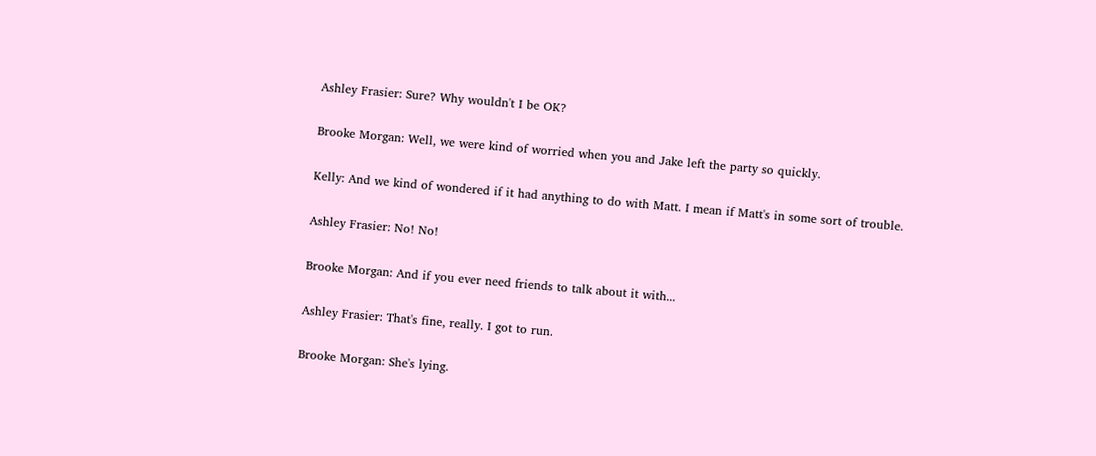Ashley Frasier: Sure? Why wouldn't I be OK?

Brooke Morgan: Well, we were kind of worried when you and Jake left the party so quickly.

Kelly: And we kind of wondered if it had anything to do with Matt. I mean if Matt's in some sort of trouble.

Ashley Frasier: No! No!

Brooke Morgan: And if you ever need friends to talk about it with...

Ashley Frasier: That's fine, really. I got to run.

Brooke Morgan: She's lying.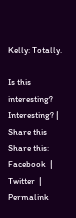Kelly: Totally.

Is this interesting? Interesting? | Share this
Share this: Facebook  |  Twitter  |  Permalink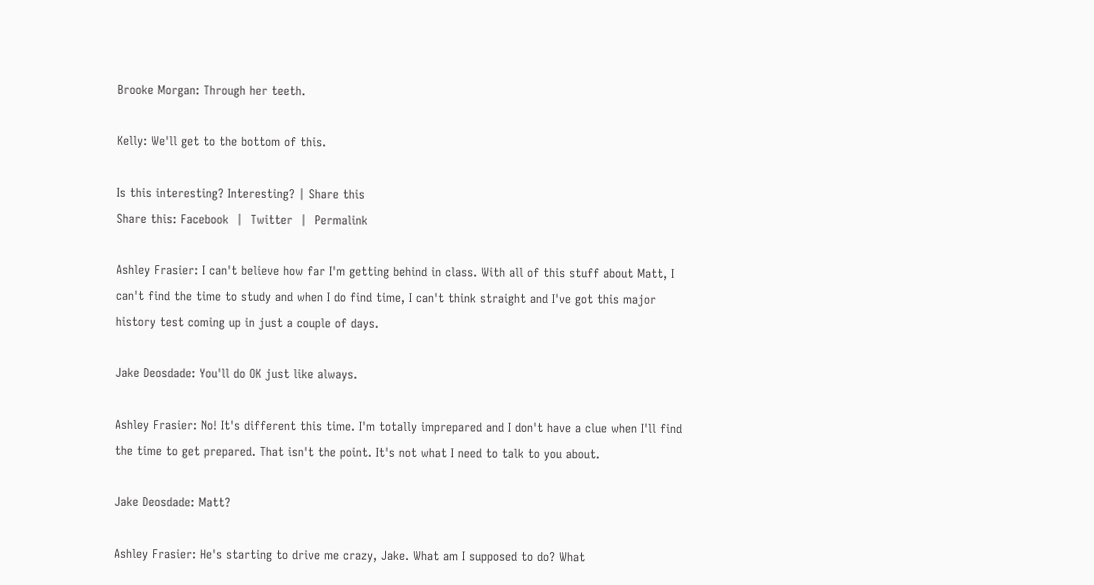Brooke Morgan: Through her teeth.

Kelly: We'll get to the bottom of this.

Is this interesting? Interesting? | Share this
Share this: Facebook  |  Twitter  |  Permalink

Ashley Frasier: I can't believe how far I'm getting behind in class. With all of this stuff about Matt, I can't find the time to study and when I do find time, I can't think straight and I've got this major history test coming up in just a couple of days.

Jake Deosdade: You'll do OK just like always.

Ashley Frasier: No! It's different this time. I'm totally imprepared and I don't have a clue when I'll find the time to get prepared. That isn't the point. It's not what I need to talk to you about.

Jake Deosdade: Matt?

Ashley Frasier: He's starting to drive me crazy, Jake. What am I supposed to do? What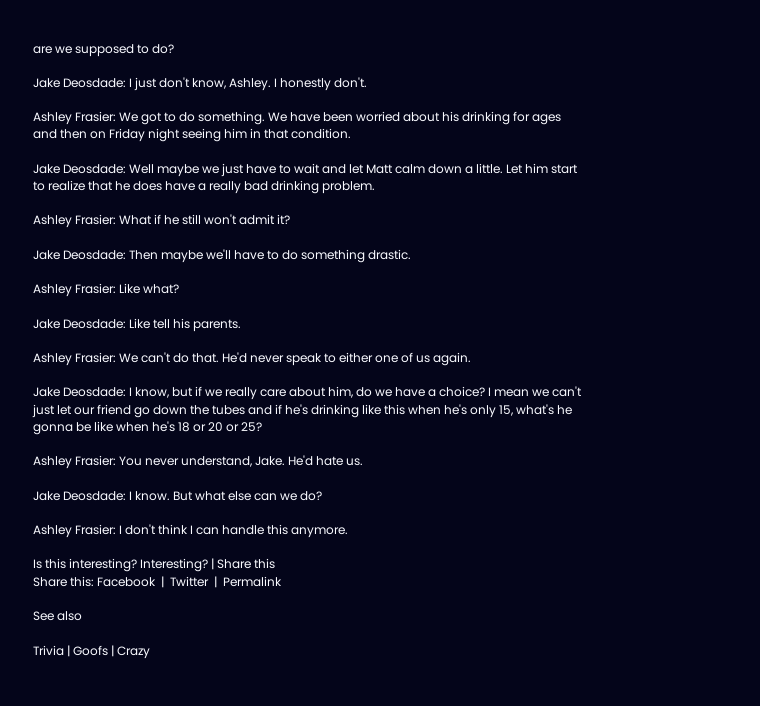are we supposed to do?

Jake Deosdade: I just don't know, Ashley. I honestly don't.

Ashley Frasier: We got to do something. We have been worried about his drinking for ages and then on Friday night seeing him in that condition.

Jake Deosdade: Well maybe we just have to wait and let Matt calm down a little. Let him start to realize that he does have a really bad drinking problem.

Ashley Frasier: What if he still won't admit it?

Jake Deosdade: Then maybe we'll have to do something drastic.

Ashley Frasier: Like what?

Jake Deosdade: Like tell his parents.

Ashley Frasier: We can't do that. He'd never speak to either one of us again.

Jake Deosdade: I know, but if we really care about him, do we have a choice? I mean we can't just let our friend go down the tubes and if he's drinking like this when he's only 15, what's he gonna be like when he's 18 or 20 or 25?

Ashley Frasier: You never understand, Jake. He'd hate us.

Jake Deosdade: I know. But what else can we do?

Ashley Frasier: I don't think I can handle this anymore.

Is this interesting? Interesting? | Share this
Share this: Facebook  |  Twitter  |  Permalink

See also

Trivia | Goofs | Crazy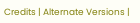Credits | Alternate Versions |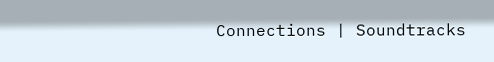Connections | Soundtracks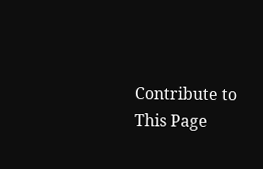Contribute to This Page